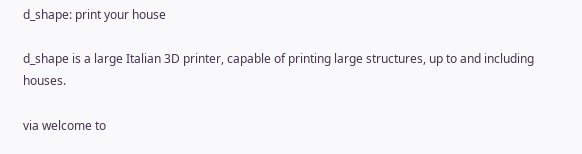d_shape: print your house

d_shape is a large Italian 3D printer, capable of printing large structures, up to and including houses.

via welcome to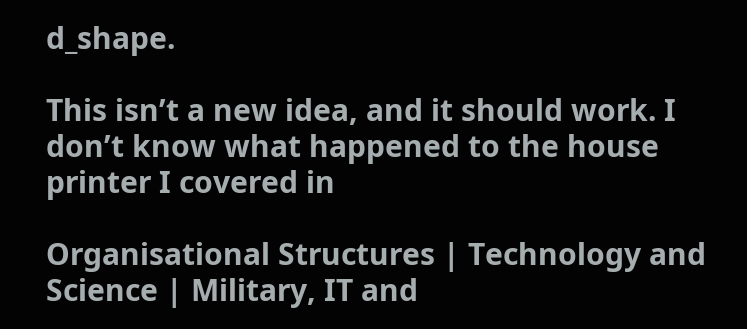d_shape.

This isn’t a new idea, and it should work. I don’t know what happened to the house printer I covered in

Organisational Structures | Technology and Science | Military, IT and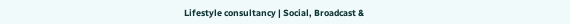Lifestyle consultancy | Social, Broadcast &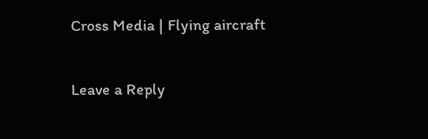Cross Media | Flying aircraft

Leave a Reply